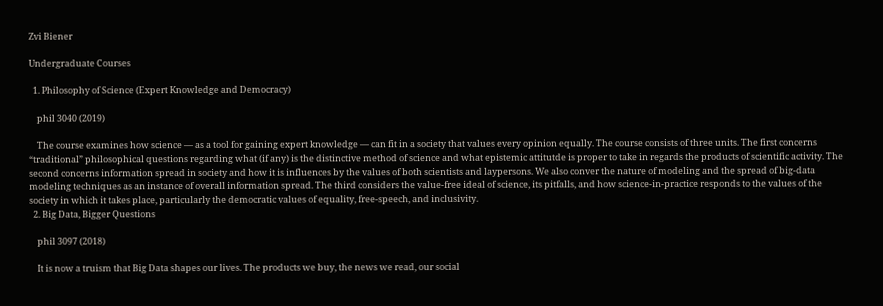Zvi Biener

Undergraduate Courses

  1. Philosophy of Science (Expert Knowledge and Democracy)

    phil 3040 (2019)

    The course examines how science — as a tool for gaining expert knowledge — can fit in a society that values every opinion equally. The course consists of three units. The first concerns “traditional” philosophical questions regarding what (if any) is the distinctive method of science and what epistemic attitutde is proper to take in regards the products of scientific activity. The second concerns information spread in society and how it is influences by the values of both scientists and laypersons. We also conver the nature of modeling and the spread of big-data modeling techniques as an instance of overall information spread. The third considers the value-free ideal of science, its pitfalls, and how science-in-practice responds to the values of the society in which it takes place, particularly the democratic values of equality, free-speech, and inclusivity.
  2. Big Data, Bigger Questions

    phil 3097 (2018)

    It is now a truism that Big Data shapes our lives. The products we buy, the news we read, our social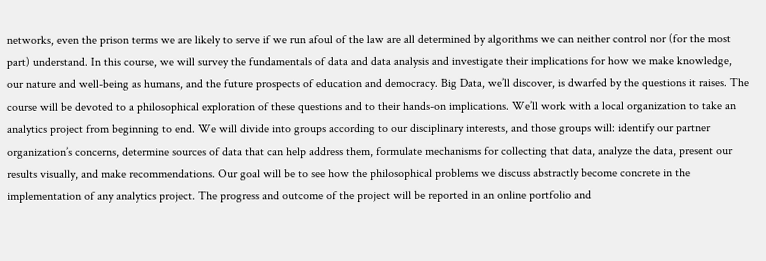networks, even the prison terms we are likely to serve if we run afoul of the law are all determined by algorithms we can neither control nor (for the most part) understand. In this course, we will survey the fundamentals of data and data analysis and investigate their implications for how we make knowledge, our nature and well-being as humans, and the future prospects of education and democracy. Big Data, we’ll discover, is dwarfed by the questions it raises. The course will be devoted to a philosophical exploration of these questions and to their hands-on implications. We’ll work with a local organization to take an analytics project from beginning to end. We will divide into groups according to our disciplinary interests, and those groups will: identify our partner organization’s concerns, determine sources of data that can help address them, formulate mechanisms for collecting that data, analyze the data, present our results visually, and make recommendations. Our goal will be to see how the philosophical problems we discuss abstractly become concrete in the implementation of any analytics project. The progress and outcome of the project will be reported in an online portfolio and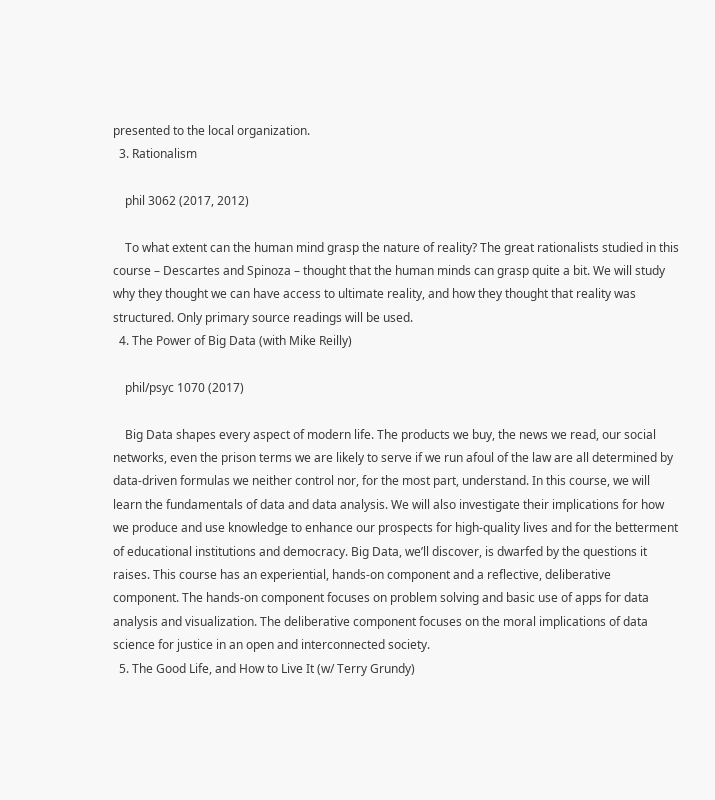presented to the local organization.
  3. Rationalism

    phil 3062 (2017, 2012)

    To what extent can the human mind grasp the nature of reality? The great rationalists studied in this course – Descartes and Spinoza – thought that the human minds can grasp quite a bit. We will study why they thought we can have access to ultimate reality, and how they thought that reality was structured. Only primary source readings will be used.
  4. The Power of Big Data (with Mike Reilly)

    phil/psyc 1070 (2017)

    Big Data shapes every aspect of modern life. The products we buy, the news we read, our social networks, even the prison terms we are likely to serve if we run afoul of the law are all determined by data-driven formulas we neither control nor, for the most part, understand. In this course, we will learn the fundamentals of data and data analysis. We will also investigate their implications for how we produce and use knowledge to enhance our prospects for high-quality lives and for the betterment of educational institutions and democracy. Big Data, we’ll discover, is dwarfed by the questions it raises. This course has an experiential, hands-on component and a reflective, deliberative component. The hands-on component focuses on problem solving and basic use of apps for data analysis and visualization. The deliberative component focuses on the moral implications of data science for justice in an open and interconnected society.
  5. The Good Life, and How to Live It (w/ Terry Grundy)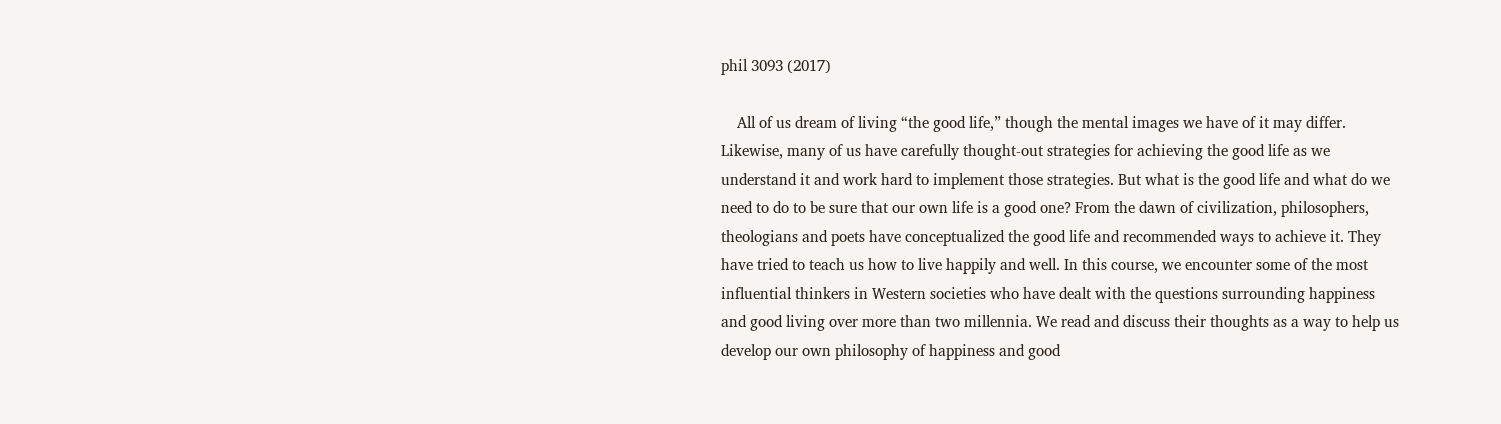phil 3093 (2017)

    All of us dream of living “the good life,” though the mental images we have of it may differ. Likewise, many of us have carefully thought-out strategies for achieving the good life as we understand it and work hard to implement those strategies. But what is the good life and what do we need to do to be sure that our own life is a good one? From the dawn of civilization, philosophers, theologians and poets have conceptualized the good life and recommended ways to achieve it. They have tried to teach us how to live happily and well. In this course, we encounter some of the most influential thinkers in Western societies who have dealt with the questions surrounding happiness and good living over more than two millennia. We read and discuss their thoughts as a way to help us develop our own philosophy of happiness and good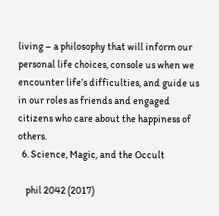living – a philosophy that will inform our personal life choices, console us when we encounter life’s difficulties, and guide us in our roles as friends and engaged citizens who care about the happiness of others.
  6. Science, Magic, and the Occult

    phil 2042 (2017)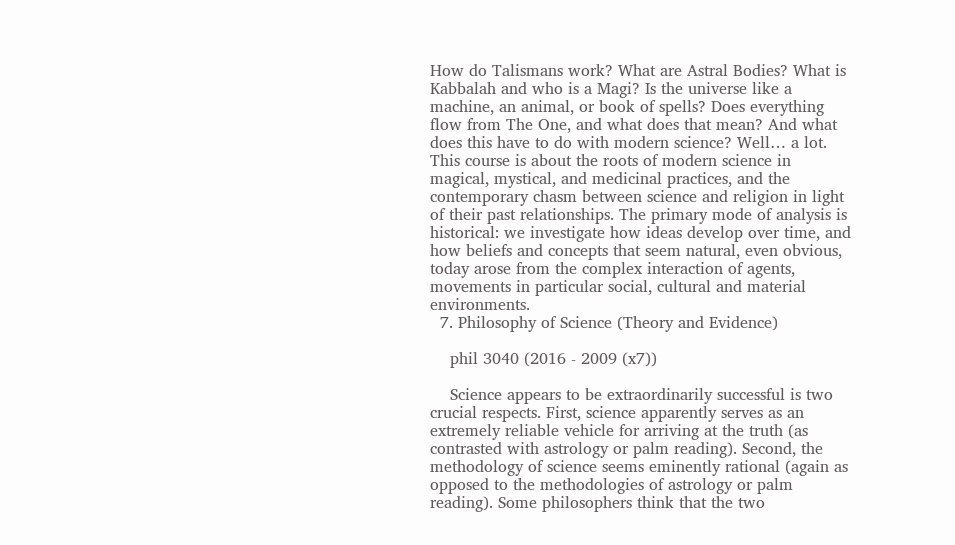How do Talismans work? What are Astral Bodies? What is Kabbalah and who is a Magi? Is the universe like a machine, an animal, or book of spells? Does everything flow from The One, and what does that mean? And what does this have to do with modern science? Well… a lot. This course is about the roots of modern science in magical, mystical, and medicinal practices, and the contemporary chasm between science and religion in light of their past relationships. The primary mode of analysis is historical: we investigate how ideas develop over time, and how beliefs and concepts that seem natural, even obvious, today arose from the complex interaction of agents, movements in particular social, cultural and material environments.
  7. Philosophy of Science (Theory and Evidence)

    phil 3040 (2016 - 2009 (x7))

    Science appears to be extraordinarily successful is two crucial respects. First, science apparently serves as an extremely reliable vehicle for arriving at the truth (as contrasted with astrology or palm reading). Second, the methodology of science seems eminently rational (again as opposed to the methodologies of astrology or palm reading). Some philosophers think that the two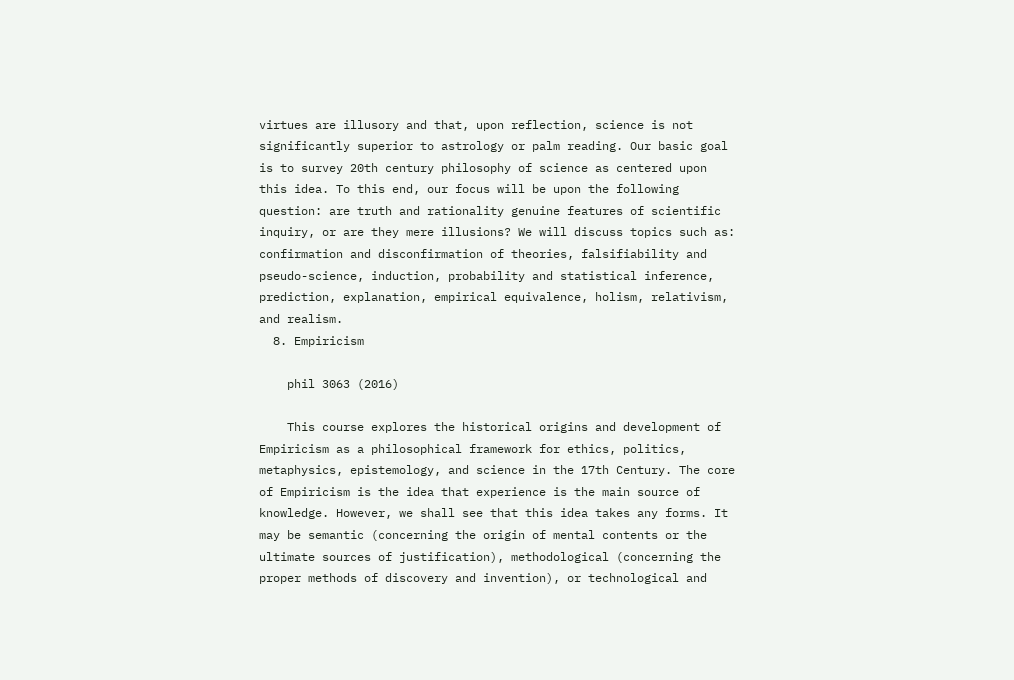virtues are illusory and that, upon reflection, science is not significantly superior to astrology or palm reading. Our basic goal is to survey 20th century philosophy of science as centered upon this idea. To this end, our focus will be upon the following question: are truth and rationality genuine features of scientific inquiry, or are they mere illusions? We will discuss topics such as: confirmation and disconfirmation of theories, falsifiability and pseudo-science, induction, probability and statistical inference, prediction, explanation, empirical equivalence, holism, relativism, and realism.
  8. Empiricism

    phil 3063 (2016)

    This course explores the historical origins and development of Empiricism as a philosophical framework for ethics, politics, metaphysics, epistemology, and science in the 17th Century. The core of Empiricism is the idea that experience is the main source of knowledge. However, we shall see that this idea takes any forms. It may be semantic (concerning the origin of mental contents or the ultimate sources of justification), methodological (concerning the proper methods of discovery and invention), or technological and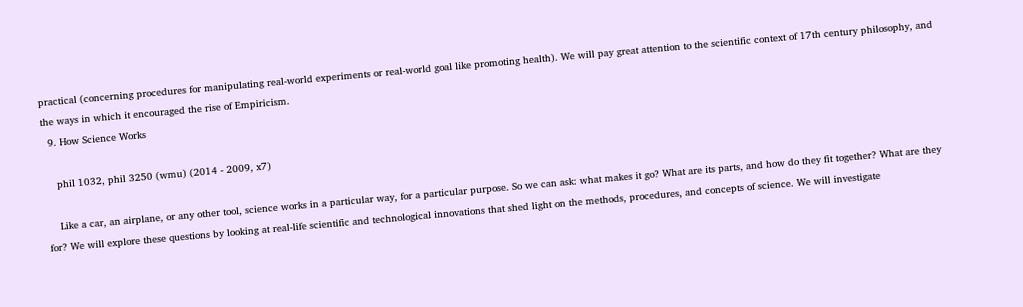practical (concerning procedures for manipulating real-world experiments or real-world goal like promoting health). We will pay great attention to the scientific context of 17th century philosophy, and the ways in which it encouraged the rise of Empiricism.
  9. How Science Works

    phil 1032, phil 3250 (wmu) (2014 - 2009, x7)

    Like a car, an airplane, or any other tool, science works in a particular way, for a particular purpose. So we can ask: what makes it go? What are its parts, and how do they fit together? What are they for? We will explore these questions by looking at real-life scientific and technological innovations that shed light on the methods, procedures, and concepts of science. We will investigate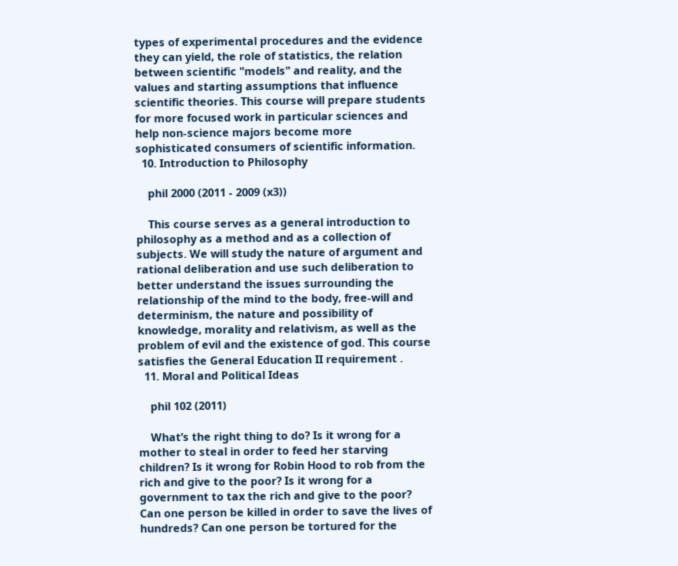types of experimental procedures and the evidence they can yield, the role of statistics, the relation between scientific "models" and reality, and the values and starting assumptions that influence scientific theories. This course will prepare students for more focused work in particular sciences and help non-science majors become more sophisticated consumers of scientific information.
  10. Introduction to Philosophy

    phil 2000 (2011 - 2009 (x3))

    This course serves as a general introduction to philosophy as a method and as a collection of subjects. We will study the nature of argument and rational deliberation and use such deliberation to better understand the issues surrounding the relationship of the mind to the body, free-will and determinism, the nature and possibility of knowledge, morality and relativism, as well as the problem of evil and the existence of god. This course satisfies the General Education II requirement .
  11. Moral and Political Ideas

    phil 102 (2011)

    What’s the right thing to do? Is it wrong for a mother to steal in order to feed her starving children? Is it wrong for Robin Hood to rob from the rich and give to the poor? Is it wrong for a government to tax the rich and give to the poor? Can one person be killed in order to save the lives of hundreds? Can one person be tortured for the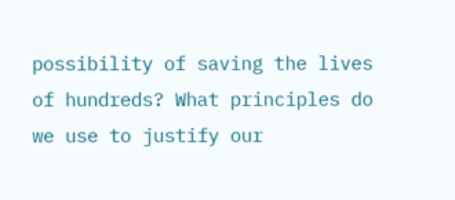possibility of saving the lives of hundreds? What principles do we use to justify our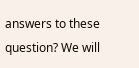answers to these question? We will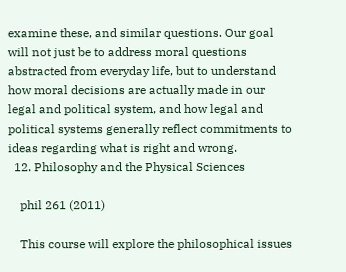examine these, and similar questions. Our goal will not just be to address moral questions abstracted from everyday life, but to understand how moral decisions are actually made in our legal and political system, and how legal and political systems generally reflect commitments to ideas regarding what is right and wrong.
  12. Philosophy and the Physical Sciences

    phil 261 (2011)

    This course will explore the philosophical issues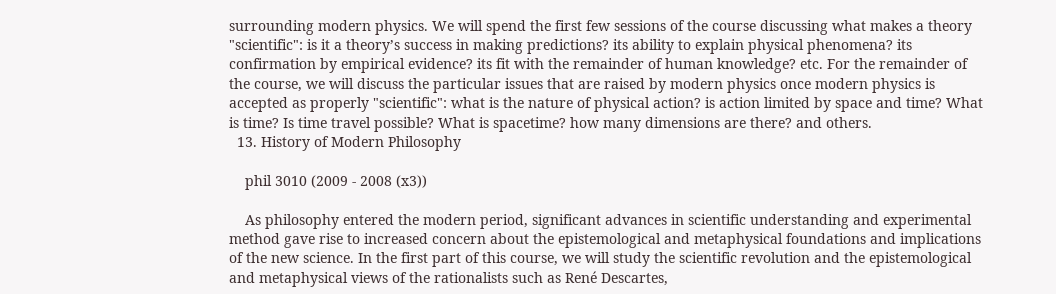surrounding modern physics. We will spend the first few sessions of the course discussing what makes a theory "scientific": is it a theory’s success in making predictions? its ability to explain physical phenomena? its confirmation by empirical evidence? its fit with the remainder of human knowledge? etc. For the remainder of the course, we will discuss the particular issues that are raised by modern physics once modern physics is accepted as properly "scientific": what is the nature of physical action? is action limited by space and time? What is time? Is time travel possible? What is spacetime? how many dimensions are there? and others.
  13. History of Modern Philosophy

    phil 3010 (2009 - 2008 (x3))

    As philosophy entered the modern period, significant advances in scientific understanding and experimental method gave rise to increased concern about the epistemological and metaphysical foundations and implications of the new science. In the first part of this course, we will study the scientific revolution and the epistemological and metaphysical views of the rationalists such as René Descartes,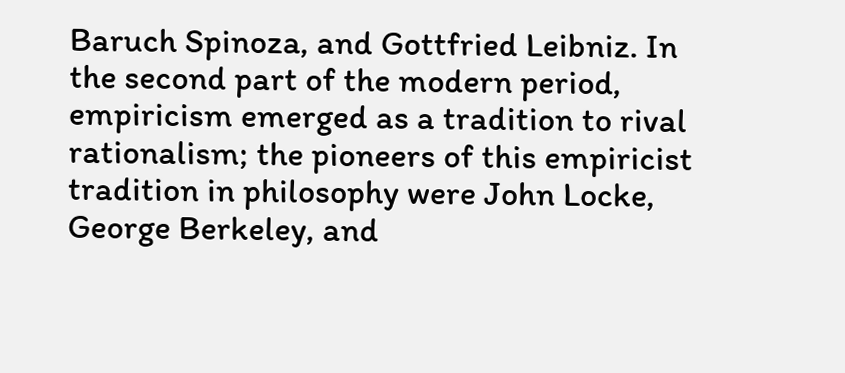Baruch Spinoza, and Gottfried Leibniz. In the second part of the modern period, empiricism emerged as a tradition to rival rationalism; the pioneers of this empiricist tradition in philosophy were John Locke, George Berkeley, and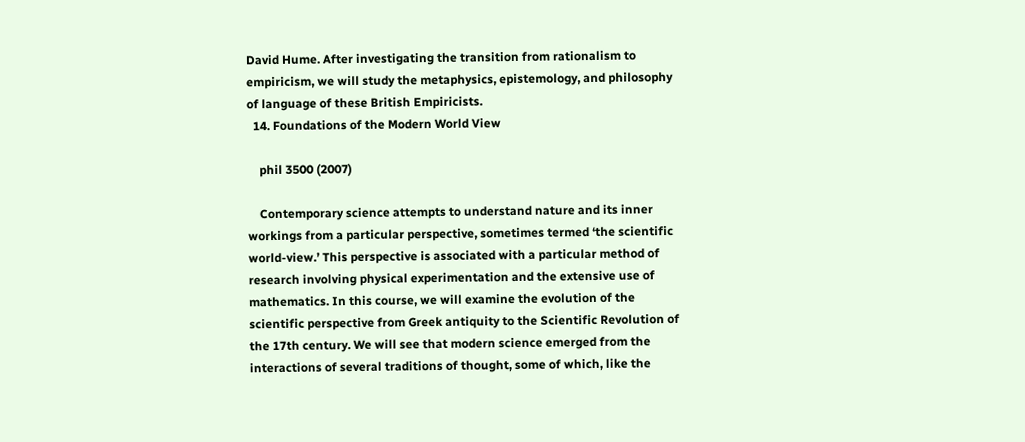David Hume. After investigating the transition from rationalism to empiricism, we will study the metaphysics, epistemology, and philosophy of language of these British Empiricists.
  14. Foundations of the Modern World View

    phil 3500 (2007)

    Contemporary science attempts to understand nature and its inner workings from a particular perspective, sometimes termed ‘the scientific world-view.’ This perspective is associated with a particular method of research involving physical experimentation and the extensive use of mathematics. In this course, we will examine the evolution of the scientific perspective from Greek antiquity to the Scientific Revolution of the 17th century. We will see that modern science emerged from the interactions of several traditions of thought, some of which, like the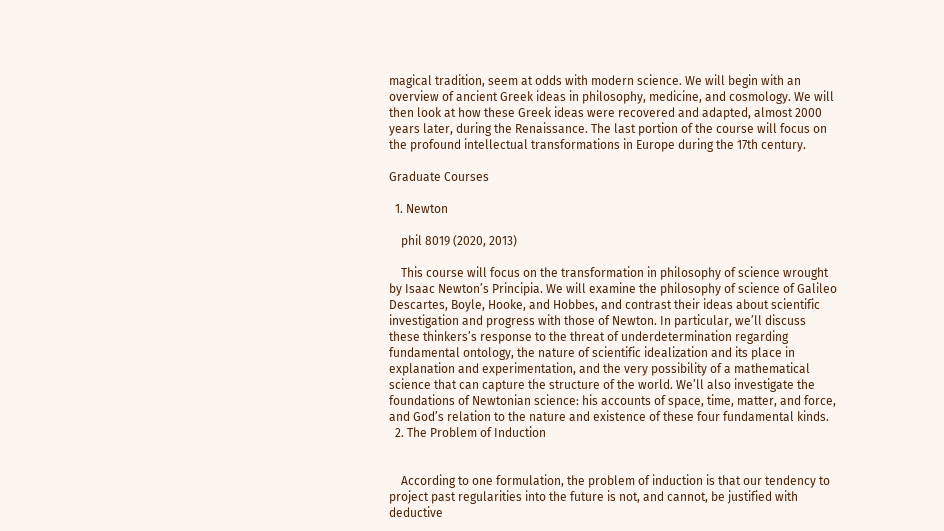magical tradition, seem at odds with modern science. We will begin with an overview of ancient Greek ideas in philosophy, medicine, and cosmology. We will then look at how these Greek ideas were recovered and adapted, almost 2000 years later, during the Renaissance. The last portion of the course will focus on the profound intellectual transformations in Europe during the 17th century.

Graduate Courses

  1. Newton

    phil 8019 (2020, 2013)

    This course will focus on the transformation in philosophy of science wrought by Isaac Newton’s Principia. We will examine the philosophy of science of Galileo Descartes, Boyle, Hooke, and Hobbes, and contrast their ideas about scientific investigation and progress with those of Newton. In particular, we’ll discuss these thinkers’s response to the threat of underdetermination regarding fundamental ontology, the nature of scientific idealization and its place in explanation and experimentation, and the very possibility of a mathematical science that can capture the structure of the world. We’ll also investigate the foundations of Newtonian science: his accounts of space, time, matter, and force, and God’s relation to the nature and existence of these four fundamental kinds.
  2. The Problem of Induction


    According to one formulation, the problem of induction is that our tendency to project past regularities into the future is not, and cannot, be justified with deductive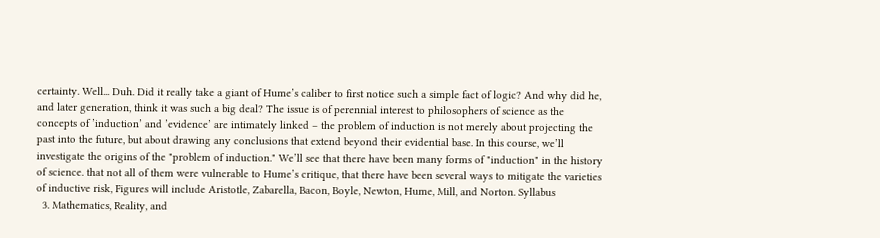certainty. Well... Duh. Did it really take a giant of Hume’s caliber to first notice such a simple fact of logic? And why did he, and later generation, think it was such a big deal? The issue is of perennial interest to philosophers of science as the concepts of ’induction’ and ’evidence’ are intimately linked – the problem of induction is not merely about projecting the past into the future, but about drawing any conclusions that extend beyond their evidential base. In this course, we’ll investigate the origins of the "problem of induction." We’ll see that there have been many forms of "induction" in the history of science. that not all of them were vulnerable to Hume’s critique, that there have been several ways to mitigate the varieties of inductive risk, Figures will include Aristotle, Zabarella, Bacon, Boyle, Newton, Hume, Mill, and Norton. Syllabus
  3. Mathematics, Reality, and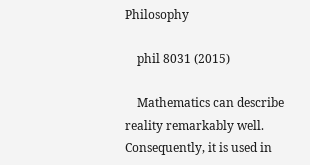Philosophy

    phil 8031 (2015)

    Mathematics can describe reality remarkably well. Consequently, it is used in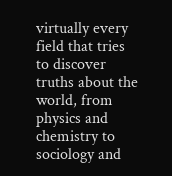virtually every field that tries to discover truths about the world, from physics and chemistry to sociology and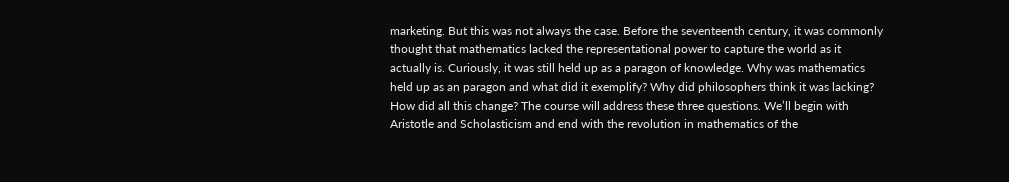marketing. But this was not always the case. Before the seventeenth century, it was commonly thought that mathematics lacked the representational power to capture the world as it actually is. Curiously, it was still held up as a paragon of knowledge. Why was mathematics held up as an paragon and what did it exemplify? Why did philosophers think it was lacking? How did all this change? The course will address these three questions. We’ll begin with Aristotle and Scholasticism and end with the revolution in mathematics of the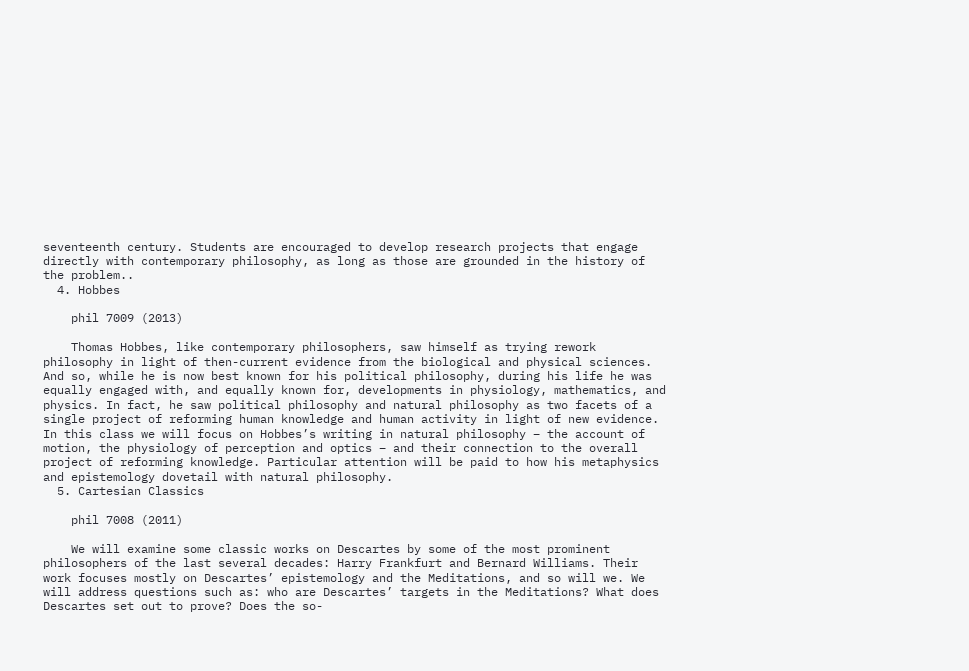seventeenth century. Students are encouraged to develop research projects that engage directly with contemporary philosophy, as long as those are grounded in the history of the problem..
  4. Hobbes

    phil 7009 (2013)

    Thomas Hobbes, like contemporary philosophers, saw himself as trying rework philosophy in light of then-current evidence from the biological and physical sciences. And so, while he is now best known for his political philosophy, during his life he was equally engaged with, and equally known for, developments in physiology, mathematics, and physics. In fact, he saw political philosophy and natural philosophy as two facets of a single project of reforming human knowledge and human activity in light of new evidence. In this class we will focus on Hobbes’s writing in natural philosophy – the account of motion, the physiology of perception and optics – and their connection to the overall project of reforming knowledge. Particular attention will be paid to how his metaphysics and epistemology dovetail with natural philosophy.
  5. Cartesian Classics

    phil 7008 (2011)

    We will examine some classic works on Descartes by some of the most prominent philosophers of the last several decades: Harry Frankfurt and Bernard Williams. Their work focuses mostly on Descartes’ epistemology and the Meditations, and so will we. We will address questions such as: who are Descartes’ targets in the Meditations? What does Descartes set out to prove? Does the so-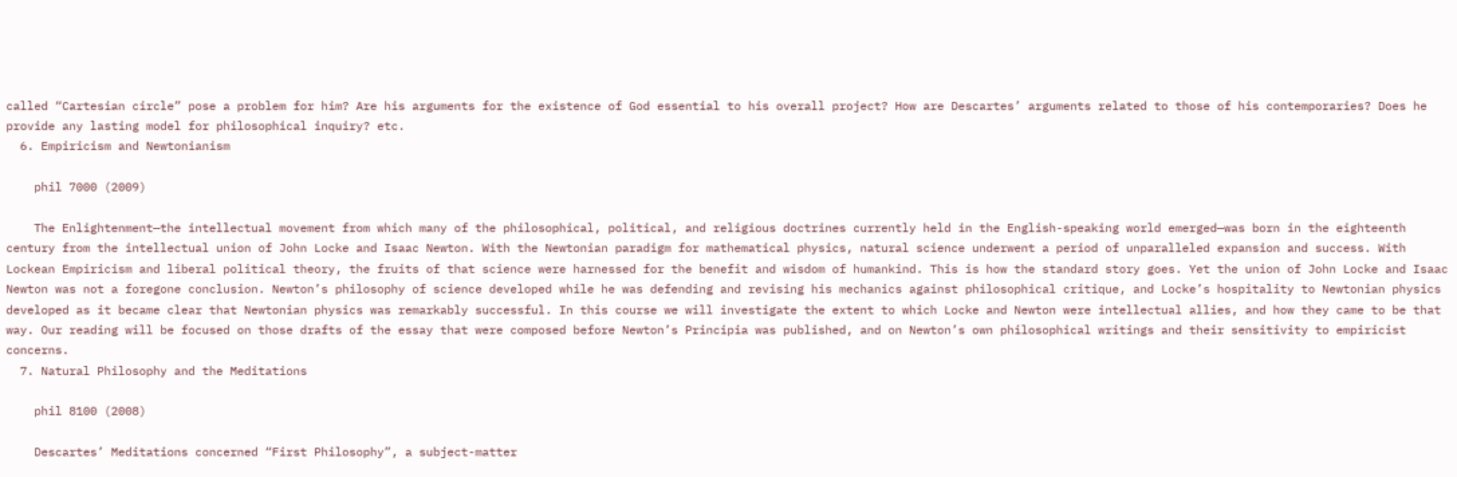called “Cartesian circle” pose a problem for him? Are his arguments for the existence of God essential to his overall project? How are Descartes’ arguments related to those of his contemporaries? Does he provide any lasting model for philosophical inquiry? etc.
  6. Empiricism and Newtonianism

    phil 7000 (2009)

    The Enlightenment—the intellectual movement from which many of the philosophical, political, and religious doctrines currently held in the English-speaking world emerged—was born in the eighteenth century from the intellectual union of John Locke and Isaac Newton. With the Newtonian paradigm for mathematical physics, natural science underwent a period of unparalleled expansion and success. With Lockean Empiricism and liberal political theory, the fruits of that science were harnessed for the benefit and wisdom of humankind. This is how the standard story goes. Yet the union of John Locke and Isaac Newton was not a foregone conclusion. Newton’s philosophy of science developed while he was defending and revising his mechanics against philosophical critique, and Locke’s hospitality to Newtonian physics developed as it became clear that Newtonian physics was remarkably successful. In this course we will investigate the extent to which Locke and Newton were intellectual allies, and how they came to be that way. Our reading will be focused on those drafts of the essay that were composed before Newton’s Principia was published, and on Newton’s own philosophical writings and their sensitivity to empiricist concerns.
  7. Natural Philosophy and the Meditations

    phil 8100 (2008)

    Descartes’ Meditations concerned “First Philosophy”, a subject-matter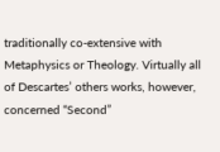traditionally co-extensive with Metaphysics or Theology. Virtually all of Descartes’ others works, however, concerned “Second”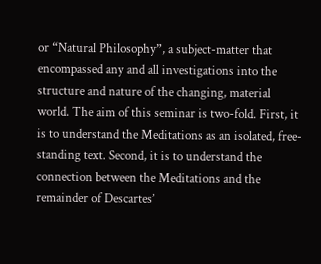or “Natural Philosophy”, a subject-matter that encompassed any and all investigations into the structure and nature of the changing, material world. The aim of this seminar is two-fold. First, it is to understand the Meditations as an isolated, free-standing text. Second, it is to understand the connection between the Meditations and the remainder of Descartes’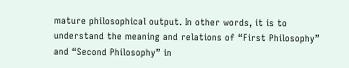mature philosophical output. In other words, it is to understand the meaning and relations of “First Philosophy” and “Second Philosophy” in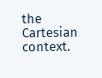the Cartesian context.